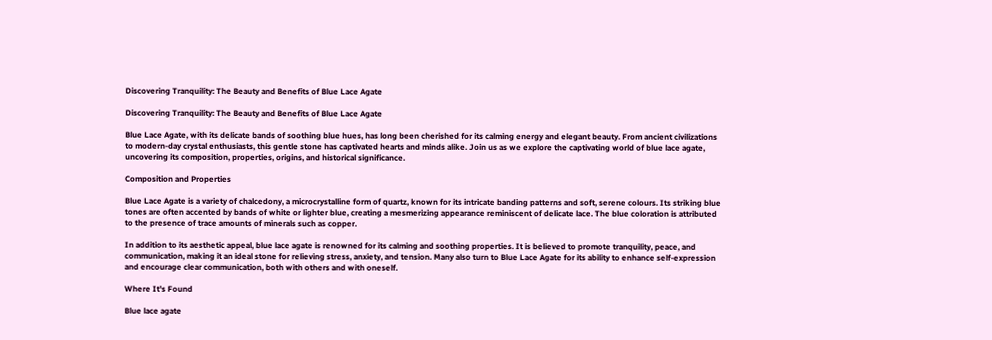Discovering Tranquility: The Beauty and Benefits of Blue Lace Agate

Discovering Tranquility: The Beauty and Benefits of Blue Lace Agate

Blue Lace Agate, with its delicate bands of soothing blue hues, has long been cherished for its calming energy and elegant beauty. From ancient civilizations to modern-day crystal enthusiasts, this gentle stone has captivated hearts and minds alike. Join us as we explore the captivating world of blue lace agate, uncovering its composition, properties, origins, and historical significance.

Composition and Properties

Blue Lace Agate is a variety of chalcedony, a microcrystalline form of quartz, known for its intricate banding patterns and soft, serene colours. Its striking blue tones are often accented by bands of white or lighter blue, creating a mesmerizing appearance reminiscent of delicate lace. The blue coloration is attributed to the presence of trace amounts of minerals such as copper.

In addition to its aesthetic appeal, blue lace agate is renowned for its calming and soothing properties. It is believed to promote tranquility, peace, and communication, making it an ideal stone for relieving stress, anxiety, and tension. Many also turn to Blue Lace Agate for its ability to enhance self-expression and encourage clear communication, both with others and with oneself.

Where It's Found

Blue lace agate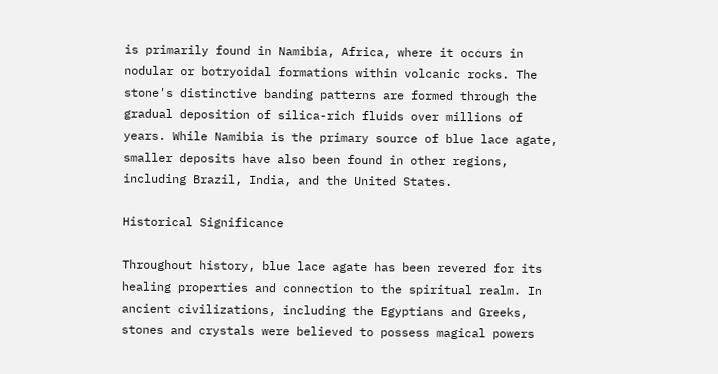is primarily found in Namibia, Africa, where it occurs in nodular or botryoidal formations within volcanic rocks. The stone's distinctive banding patterns are formed through the gradual deposition of silica-rich fluids over millions of years. While Namibia is the primary source of blue lace agate, smaller deposits have also been found in other regions, including Brazil, India, and the United States.

Historical Significance

Throughout history, blue lace agate has been revered for its healing properties and connection to the spiritual realm. In ancient civilizations, including the Egyptians and Greeks, stones and crystals were believed to possess magical powers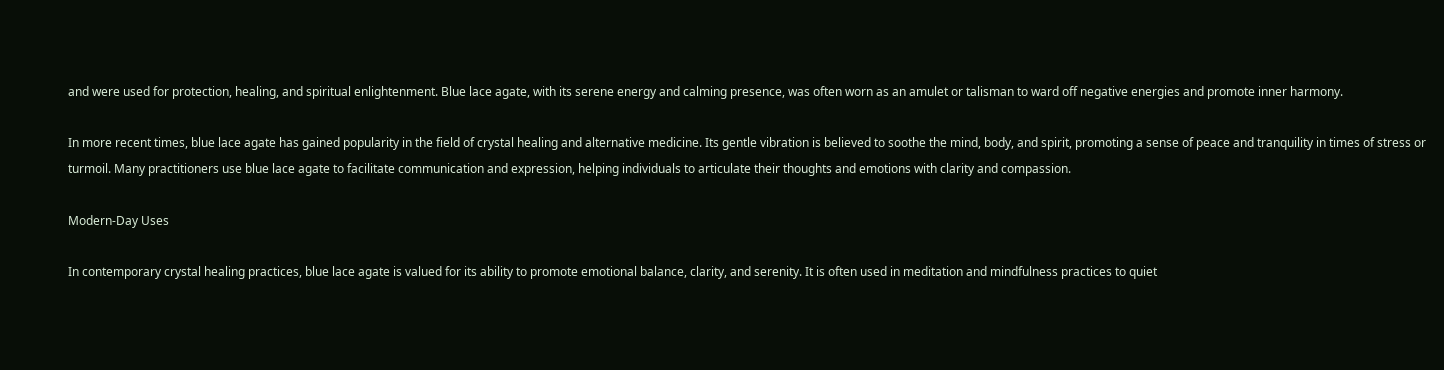and were used for protection, healing, and spiritual enlightenment. Blue lace agate, with its serene energy and calming presence, was often worn as an amulet or talisman to ward off negative energies and promote inner harmony.

In more recent times, blue lace agate has gained popularity in the field of crystal healing and alternative medicine. Its gentle vibration is believed to soothe the mind, body, and spirit, promoting a sense of peace and tranquility in times of stress or turmoil. Many practitioners use blue lace agate to facilitate communication and expression, helping individuals to articulate their thoughts and emotions with clarity and compassion.

Modern-Day Uses

In contemporary crystal healing practices, blue lace agate is valued for its ability to promote emotional balance, clarity, and serenity. It is often used in meditation and mindfulness practices to quiet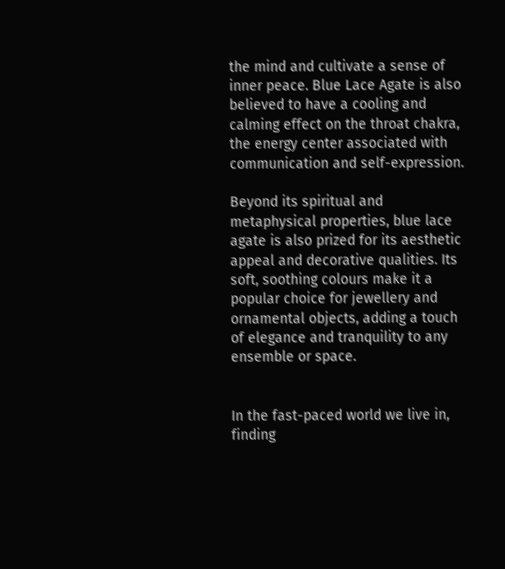the mind and cultivate a sense of inner peace. Blue Lace Agate is also believed to have a cooling and calming effect on the throat chakra, the energy center associated with communication and self-expression.

Beyond its spiritual and metaphysical properties, blue lace agate is also prized for its aesthetic appeal and decorative qualities. Its soft, soothing colours make it a popular choice for jewellery and ornamental objects, adding a touch of elegance and tranquility to any ensemble or space.


In the fast-paced world we live in, finding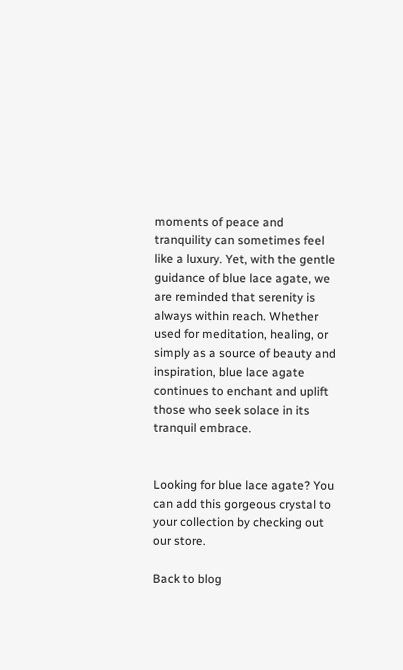moments of peace and tranquility can sometimes feel like a luxury. Yet, with the gentle guidance of blue lace agate, we are reminded that serenity is always within reach. Whether used for meditation, healing, or simply as a source of beauty and inspiration, blue lace agate continues to enchant and uplift those who seek solace in its tranquil embrace.


Looking for blue lace agate? You can add this gorgeous crystal to your collection by checking out our store.

Back to blog